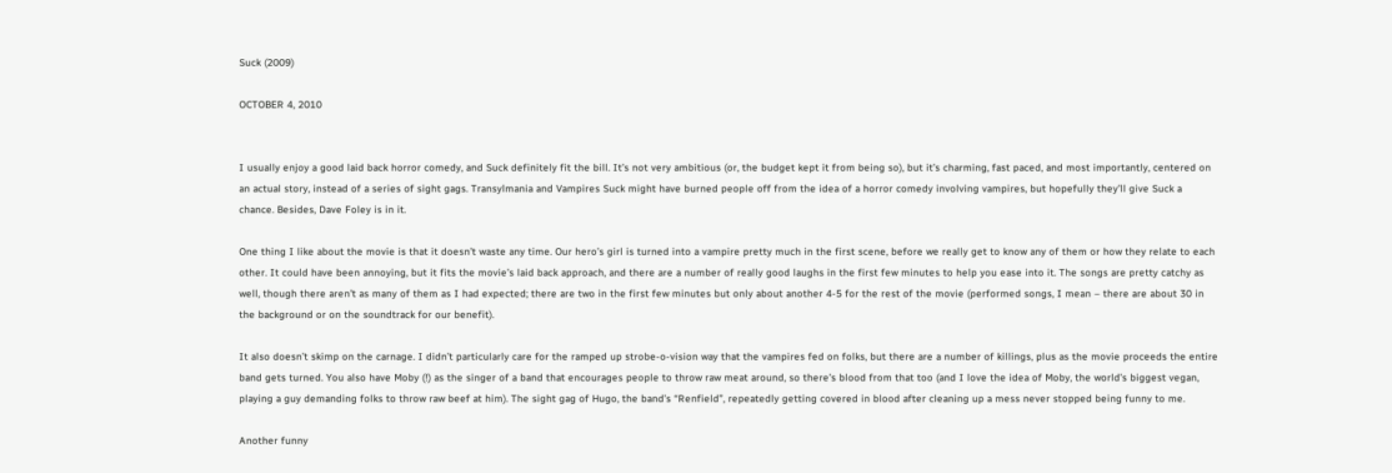Suck (2009)

OCTOBER 4, 2010


I usually enjoy a good laid back horror comedy, and Suck definitely fit the bill. It’s not very ambitious (or, the budget kept it from being so), but it’s charming, fast paced, and most importantly, centered on an actual story, instead of a series of sight gags. Transylmania and Vampires Suck might have burned people off from the idea of a horror comedy involving vampires, but hopefully they’ll give Suck a chance. Besides, Dave Foley is in it.

One thing I like about the movie is that it doesn’t waste any time. Our hero’s girl is turned into a vampire pretty much in the first scene, before we really get to know any of them or how they relate to each other. It could have been annoying, but it fits the movie’s laid back approach, and there are a number of really good laughs in the first few minutes to help you ease into it. The songs are pretty catchy as well, though there aren’t as many of them as I had expected; there are two in the first few minutes but only about another 4-5 for the rest of the movie (performed songs, I mean – there are about 30 in the background or on the soundtrack for our benefit).

It also doesn’t skimp on the carnage. I didn’t particularly care for the ramped up strobe-o-vision way that the vampires fed on folks, but there are a number of killings, plus as the movie proceeds the entire band gets turned. You also have Moby (!) as the singer of a band that encourages people to throw raw meat around, so there’s blood from that too (and I love the idea of Moby, the world’s biggest vegan, playing a guy demanding folks to throw raw beef at him). The sight gag of Hugo, the band’s “Renfield”, repeatedly getting covered in blood after cleaning up a mess never stopped being funny to me.

Another funny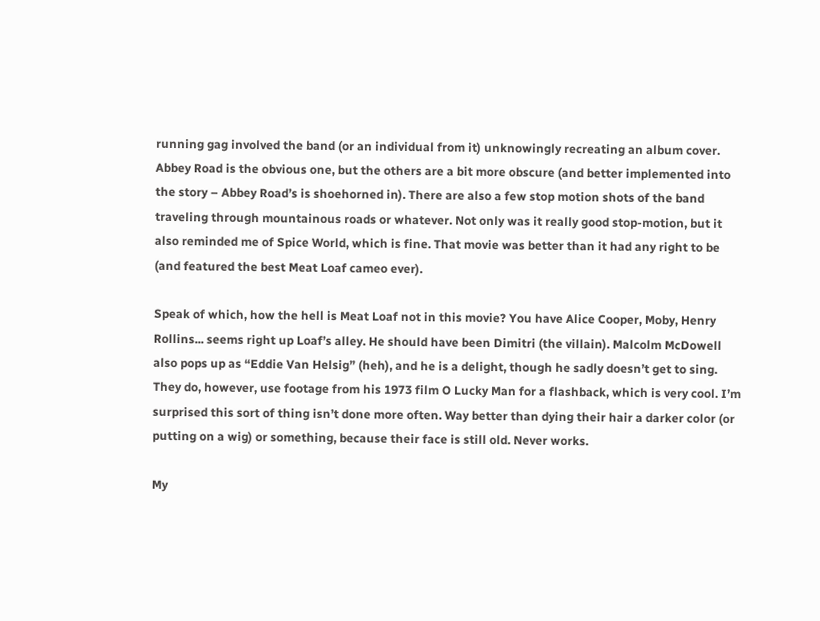running gag involved the band (or an individual from it) unknowingly recreating an album cover. Abbey Road is the obvious one, but the others are a bit more obscure (and better implemented into the story – Abbey Road’s is shoehorned in). There are also a few stop motion shots of the band traveling through mountainous roads or whatever. Not only was it really good stop-motion, but it also reminded me of Spice World, which is fine. That movie was better than it had any right to be (and featured the best Meat Loaf cameo ever).

Speak of which, how the hell is Meat Loaf not in this movie? You have Alice Cooper, Moby, Henry Rollins... seems right up Loaf’s alley. He should have been Dimitri (the villain). Malcolm McDowell also pops up as “Eddie Van Helsig” (heh), and he is a delight, though he sadly doesn’t get to sing. They do, however, use footage from his 1973 film O Lucky Man for a flashback, which is very cool. I’m surprised this sort of thing isn’t done more often. Way better than dying their hair a darker color (or putting on a wig) or something, because their face is still old. Never works.

My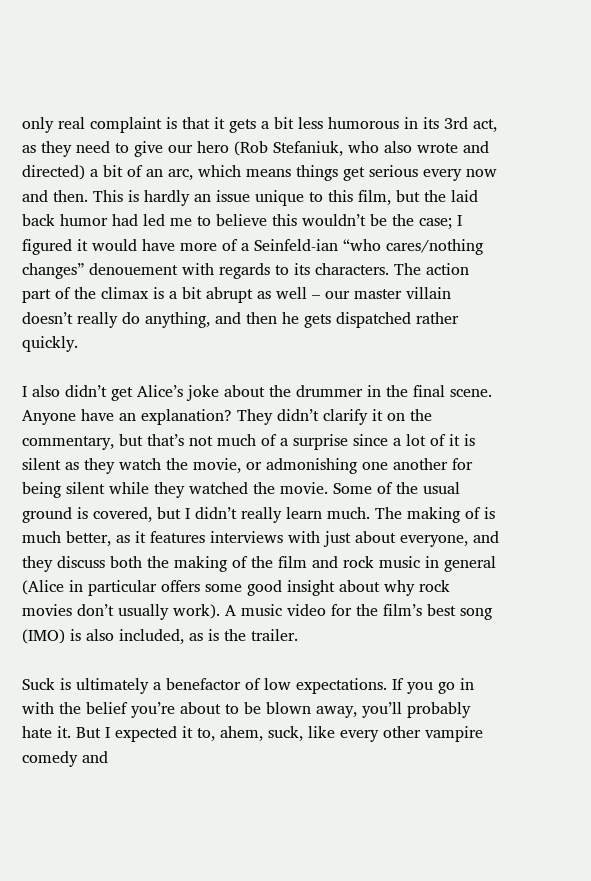only real complaint is that it gets a bit less humorous in its 3rd act, as they need to give our hero (Rob Stefaniuk, who also wrote and directed) a bit of an arc, which means things get serious every now and then. This is hardly an issue unique to this film, but the laid back humor had led me to believe this wouldn’t be the case; I figured it would have more of a Seinfeld-ian “who cares/nothing changes” denouement with regards to its characters. The action part of the climax is a bit abrupt as well – our master villain doesn’t really do anything, and then he gets dispatched rather quickly.

I also didn’t get Alice’s joke about the drummer in the final scene. Anyone have an explanation? They didn’t clarify it on the commentary, but that’s not much of a surprise since a lot of it is silent as they watch the movie, or admonishing one another for being silent while they watched the movie. Some of the usual ground is covered, but I didn’t really learn much. The making of is much better, as it features interviews with just about everyone, and they discuss both the making of the film and rock music in general (Alice in particular offers some good insight about why rock movies don’t usually work). A music video for the film’s best song (IMO) is also included, as is the trailer.

Suck is ultimately a benefactor of low expectations. If you go in with the belief you’re about to be blown away, you’ll probably hate it. But I expected it to, ahem, suck, like every other vampire comedy and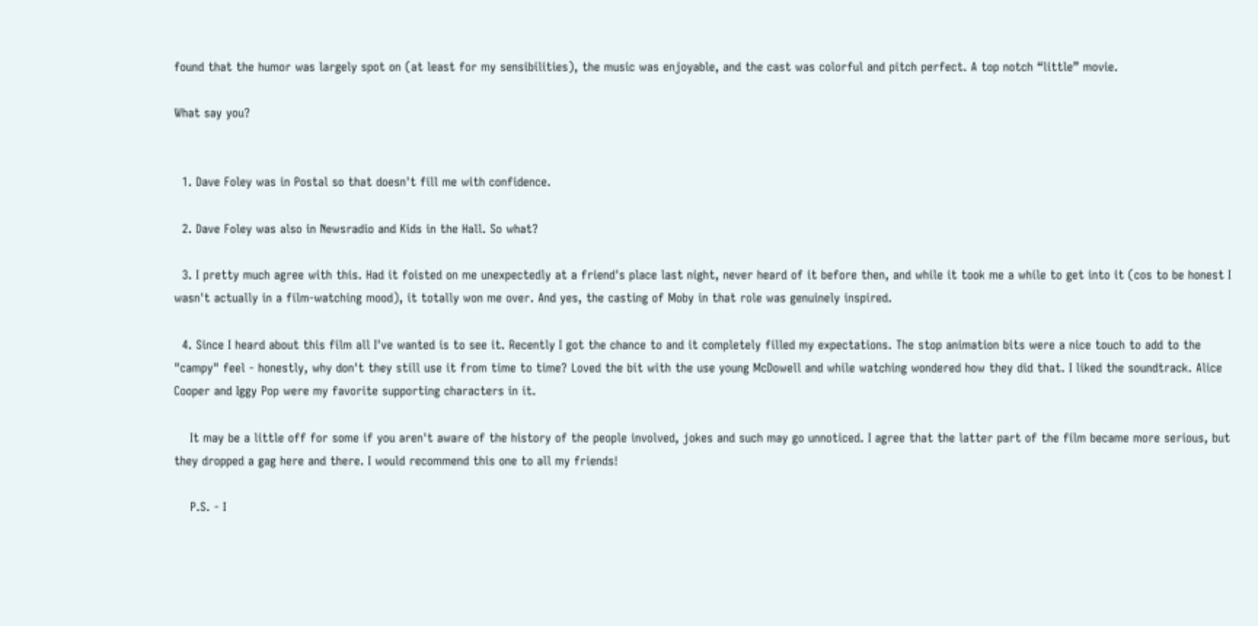found that the humor was largely spot on (at least for my sensibilities), the music was enjoyable, and the cast was colorful and pitch perfect. A top notch “little” movie.

What say you?


  1. Dave Foley was in Postal so that doesn't fill me with confidence.

  2. Dave Foley was also in Newsradio and Kids in the Hall. So what?

  3. I pretty much agree with this. Had it foisted on me unexpectedly at a friend's place last night, never heard of it before then, and while it took me a while to get into it (cos to be honest I wasn't actually in a film-watching mood), it totally won me over. And yes, the casting of Moby in that role was genuinely inspired.

  4. Since I heard about this film all I've wanted is to see it. Recently I got the chance to and it completely filled my expectations. The stop animation bits were a nice touch to add to the "campy" feel - honestly, why don't they still use it from time to time? Loved the bit with the use young McDowell and while watching wondered how they did that. I liked the soundtrack. Alice Cooper and Iggy Pop were my favorite supporting characters in it.

    It may be a little off for some if you aren't aware of the history of the people involved, jokes and such may go unnoticed. I agree that the latter part of the film became more serious, but they dropped a gag here and there. I would recommend this one to all my friends!

    P.S. - I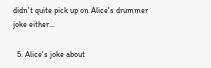didn't quite pick up on Alice's drummer joke either...

  5. Alice's joke about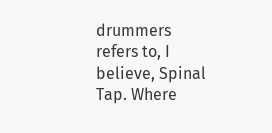drummers refers to, I believe, Spinal Tap. Where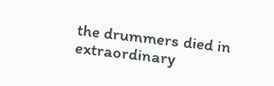the drummers died in extraordinary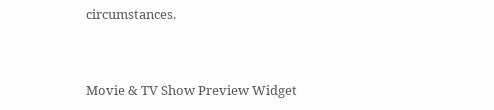circumstances.


Movie & TV Show Preview Widget